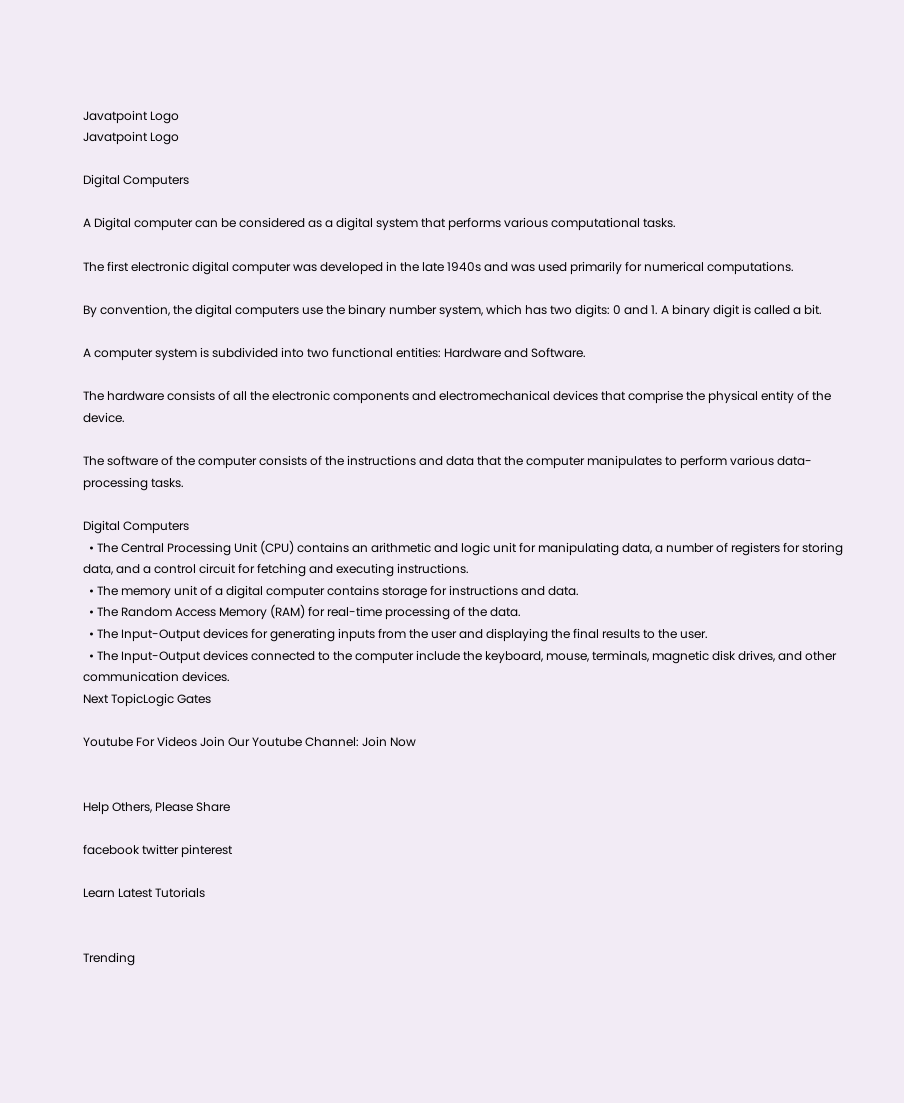Javatpoint Logo
Javatpoint Logo

Digital Computers

A Digital computer can be considered as a digital system that performs various computational tasks.

The first electronic digital computer was developed in the late 1940s and was used primarily for numerical computations.

By convention, the digital computers use the binary number system, which has two digits: 0 and 1. A binary digit is called a bit.

A computer system is subdivided into two functional entities: Hardware and Software.

The hardware consists of all the electronic components and electromechanical devices that comprise the physical entity of the device.

The software of the computer consists of the instructions and data that the computer manipulates to perform various data-processing tasks.

Digital Computers
  • The Central Processing Unit (CPU) contains an arithmetic and logic unit for manipulating data, a number of registers for storing data, and a control circuit for fetching and executing instructions.
  • The memory unit of a digital computer contains storage for instructions and data.
  • The Random Access Memory (RAM) for real-time processing of the data.
  • The Input-Output devices for generating inputs from the user and displaying the final results to the user.
  • The Input-Output devices connected to the computer include the keyboard, mouse, terminals, magnetic disk drives, and other communication devices.
Next TopicLogic Gates

Youtube For Videos Join Our Youtube Channel: Join Now


Help Others, Please Share

facebook twitter pinterest

Learn Latest Tutorials


Trending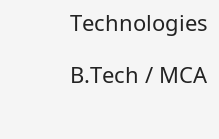Technologies

B.Tech / MCA